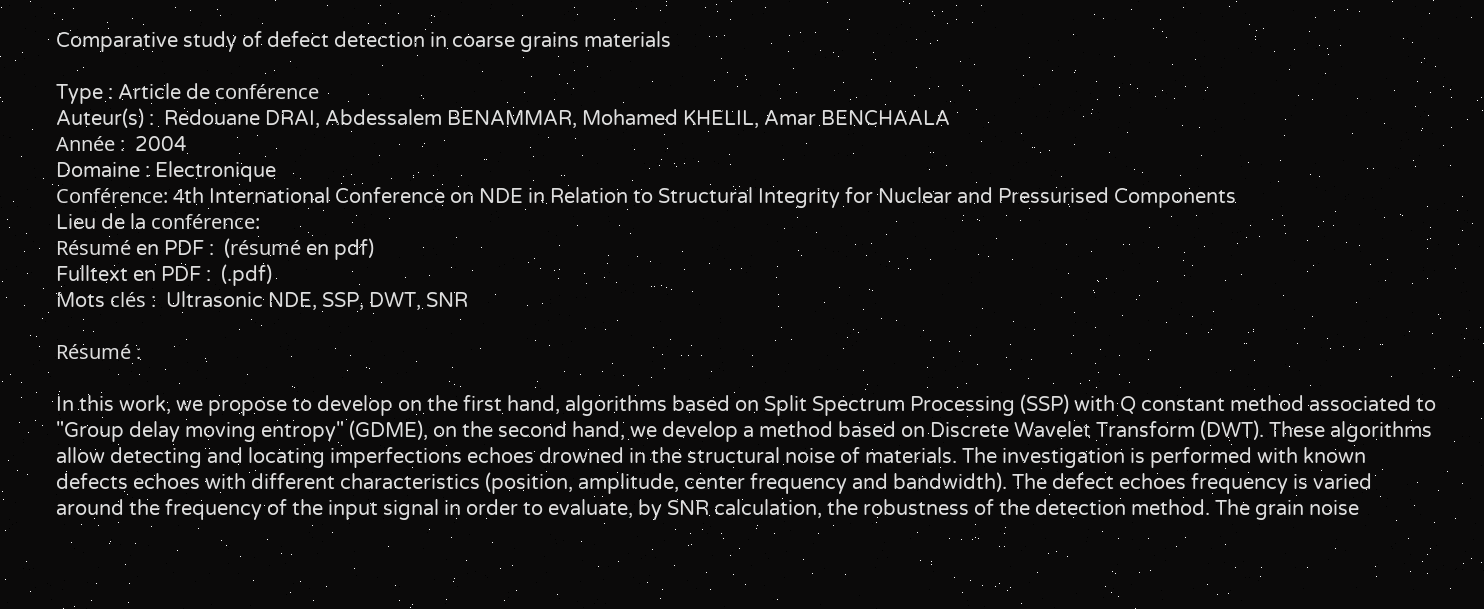Comparative study of defect detection in coarse grains materials

Type : Article de conférence
Auteur(s) :  Redouane DRAI, Abdessalem BENAMMAR, Mohamed KHELIL, Amar BENCHAALA
Année :  2004
Domaine : Electronique
Conférence: 4th International Conference on NDE in Relation to Structural Integrity for Nuclear and Pressurised Components
Lieu de la conférence:
Résumé en PDF :  (résumé en pdf)
Fulltext en PDF :  (.pdf)
Mots clés :  Ultrasonic NDE, SSP, DWT, SNR

Résumé :

In this work, we propose to develop on the first hand, algorithms based on Split Spectrum Processing (SSP) with Q constant method associated to "Group delay moving entropy" (GDME), on the second hand, we develop a method based on Discrete Wavelet Transform (DWT). These algorithms allow detecting and locating imperfections echoes drowned in the structural noise of materials. The investigation is performed with known defects echoes with different characteristics (position, amplitude, center frequency and bandwidth). The defect echoes frequency is varied around the frequency of the input signal in order to evaluate, by SNR calculation, the robustness of the detection method. The grain noise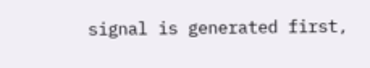signal is generated first,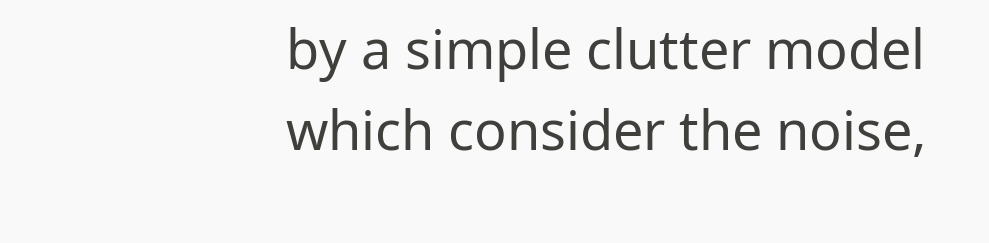by a simple clutter model which consider the noise,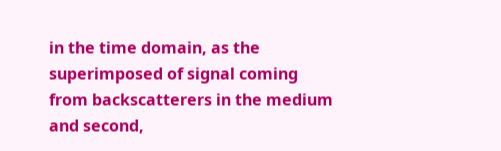in the time domain, as the superimposed of signal coming from backscatterers in the medium and second,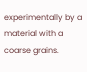experimentally by a material with a coarse grains.